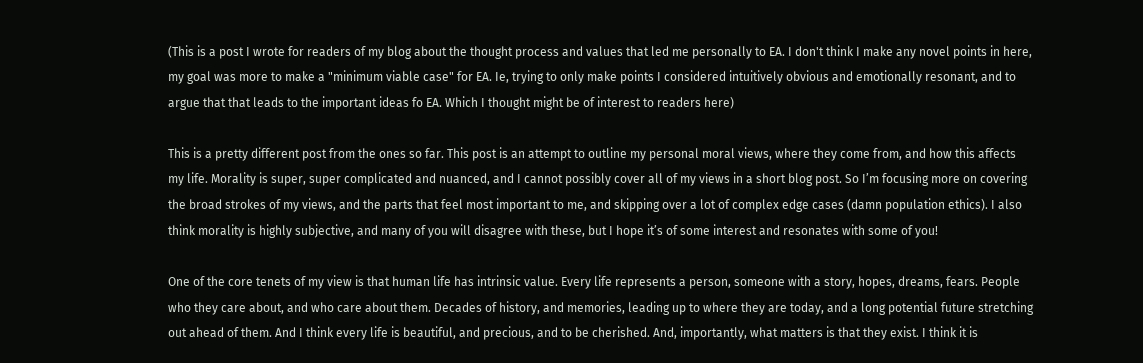(This is a post I wrote for readers of my blog about the thought process and values that led me personally to EA. I don't think I make any novel points in here, my goal was more to make a "minimum viable case" for EA. Ie, trying to only make points I considered intuitively obvious and emotionally resonant, and to argue that that leads to the important ideas fo EA. Which I thought might be of interest to readers here)

This is a pretty different post from the ones so far. This post is an attempt to outline my personal moral views, where they come from, and how this affects my life. Morality is super, super complicated and nuanced, and I cannot possibly cover all of my views in a short blog post. So I’m focusing more on covering the broad strokes of my views, and the parts that feel most important to me, and skipping over a lot of complex edge cases (damn population ethics). I also think morality is highly subjective, and many of you will disagree with these, but I hope it’s of some interest and resonates with some of you!

One of the core tenets of my view is that human life has intrinsic value. Every life represents a person, someone with a story, hopes, dreams, fears. People who they care about, and who care about them. Decades of history, and memories, leading up to where they are today, and a long potential future stretching out ahead of them. And I think every life is beautiful, and precious, and to be cherished. And, importantly, what matters is that they exist. I think it is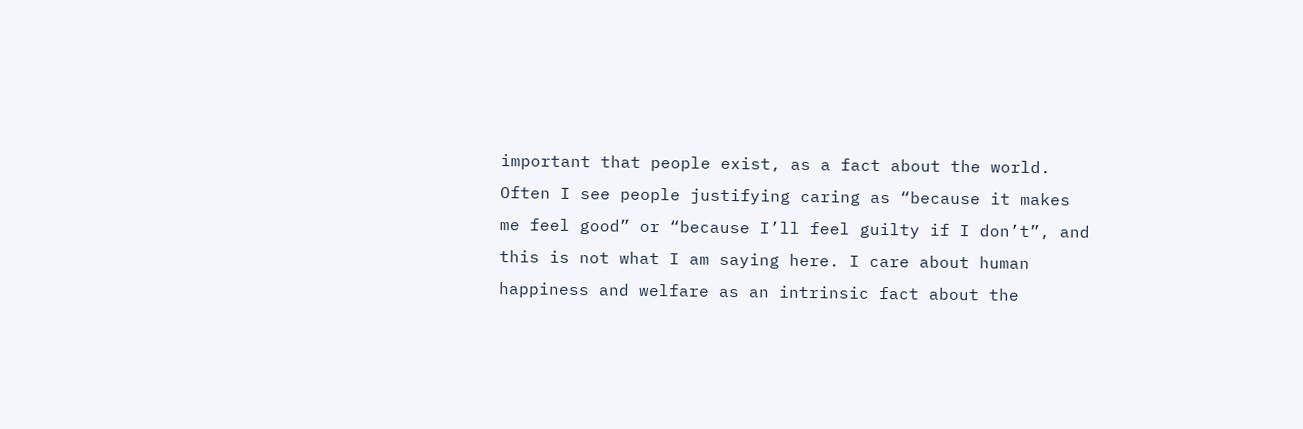important that people exist, as a fact about the world. Often I see people justifying caring as “because it makes me feel good” or “because I’ll feel guilty if I don’t”, and this is not what I am saying here. I care about human happiness and welfare as an intrinsic fact about the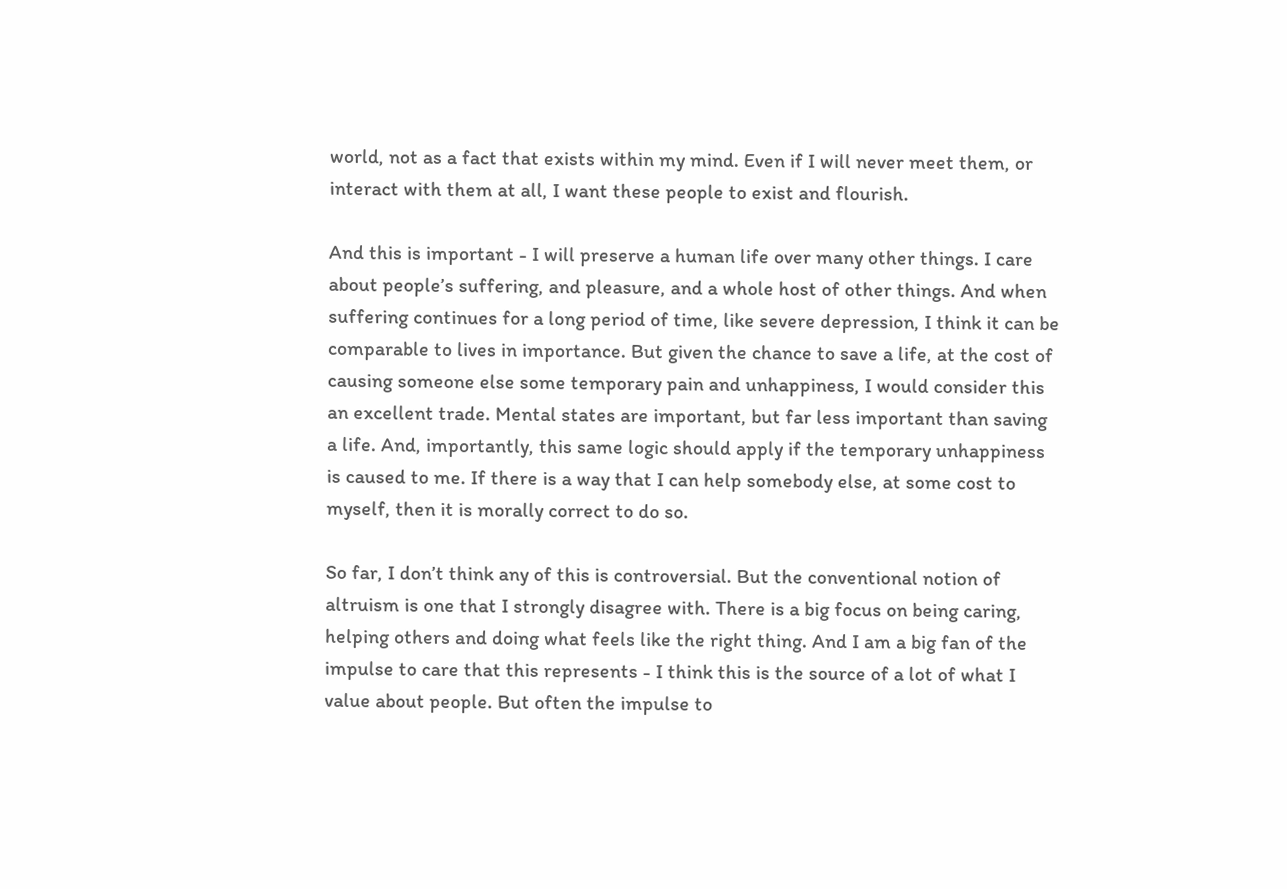world, not as a fact that exists within my mind. Even if I will never meet them, or interact with them at all, I want these people to exist and flourish.

And this is important - I will preserve a human life over many other things. I care about people’s suffering, and pleasure, and a whole host of other things. And when suffering continues for a long period of time, like severe depression, I think it can be comparable to lives in importance. But given the chance to save a life, at the cost of causing someone else some temporary pain and unhappiness, I would consider this an excellent trade. Mental states are important, but far less important than saving a life. And, importantly, this same logic should apply if the temporary unhappiness is caused to me. If there is a way that I can help somebody else, at some cost to myself, then it is morally correct to do so.

So far, I don’t think any of this is controversial. But the conventional notion of altruism is one that I strongly disagree with. There is a big focus on being caring, helping others and doing what feels like the right thing. And I am a big fan of the impulse to care that this represents - I think this is the source of a lot of what I value about people. But often the impulse to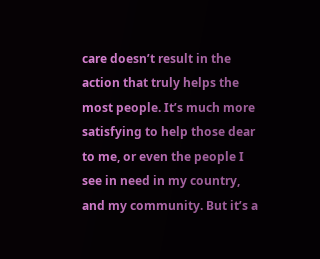care doesn’t result in the action that truly helps the most people. It’s much more satisfying to help those dear to me, or even the people I see in need in my country, and my community. But it’s a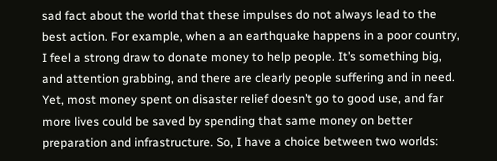sad fact about the world that these impulses do not always lead to the best action. For example, when a an earthquake happens in a poor country, I feel a strong draw to donate money to help people. It’s something big, and attention grabbing, and there are clearly people suffering and in need. Yet, most money spent on disaster relief doesn’t go to good use, and far more lives could be saved by spending that same money on better preparation and infrastructure. So, I have a choice between two worlds: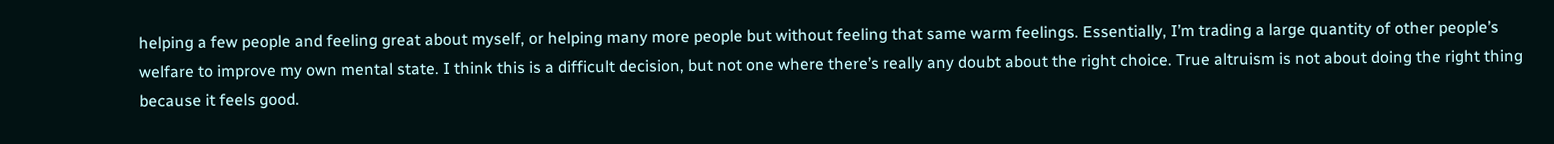helping a few people and feeling great about myself, or helping many more people but without feeling that same warm feelings. Essentially, I’m trading a large quantity of other people’s welfare to improve my own mental state. I think this is a difficult decision, but not one where there’s really any doubt about the right choice. True altruism is not about doing the right thing because it feels good.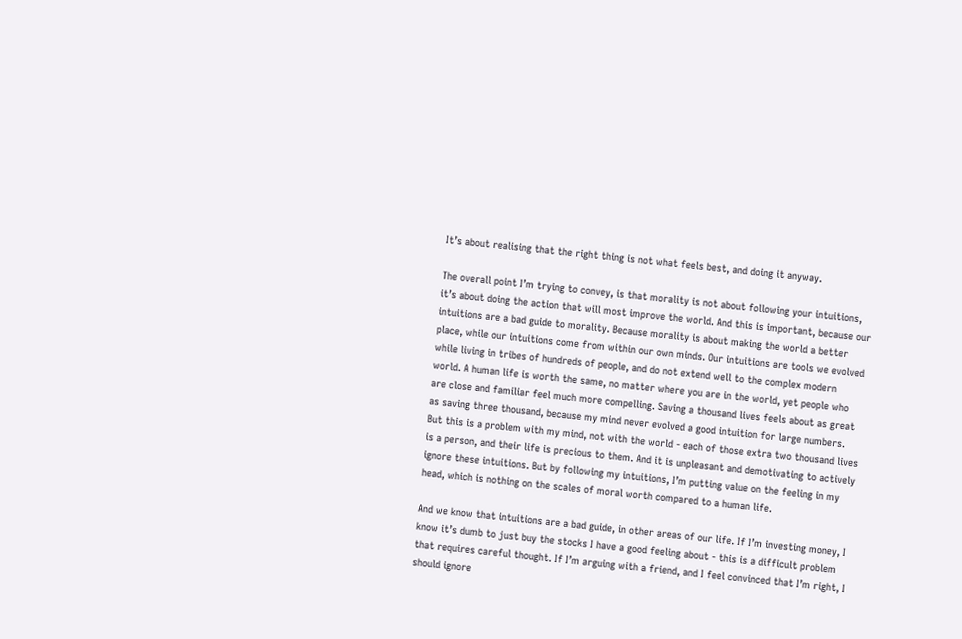It’s about realising that the right thing is not what feels best, and doing it anyway.

The overall point I’m trying to convey, is that morality is not about following your intuitions, it’s about doing the action that will most improve the world. And this is important, because our intuitions are a bad guide to morality. Because morality is about making the world a better place, while our intuitions come from within our own minds. Our intuitions are tools we evolved while living in tribes of hundreds of people, and do not extend well to the complex modern world. A human life is worth the same, no matter where you are in the world, yet people who are close and familiar feel much more compelling. Saving a thousand lives feels about as great as saving three thousand, because my mind never evolved a good intuition for large numbers. But this is a problem with my mind, not with the world - each of those extra two thousand lives is a person, and their life is precious to them. And it is unpleasant and demotivating to actively ignore these intuitions. But by following my intuitions, I’m putting value on the feeling in my head, which is nothing on the scales of moral worth compared to a human life.

And we know that intuitions are a bad guide, in other areas of our life. If I’m investing money, I know it’s dumb to just buy the stocks I have a good feeling about - this is a difficult problem that requires careful thought. If I’m arguing with a friend, and I feel convinced that I’m right, I should ignore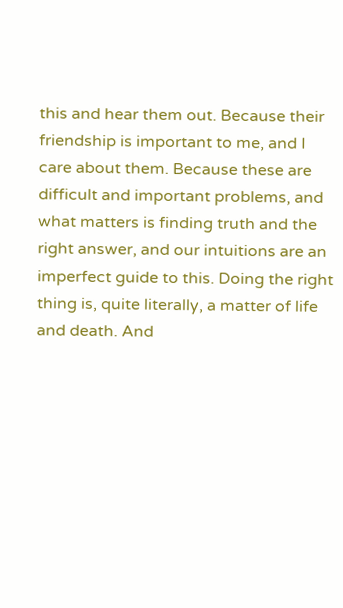this and hear them out. Because their friendship is important to me, and I care about them. Because these are difficult and important problems, and what matters is finding truth and the right answer, and our intuitions are an imperfect guide to this. Doing the right thing is, quite literally, a matter of life and death. And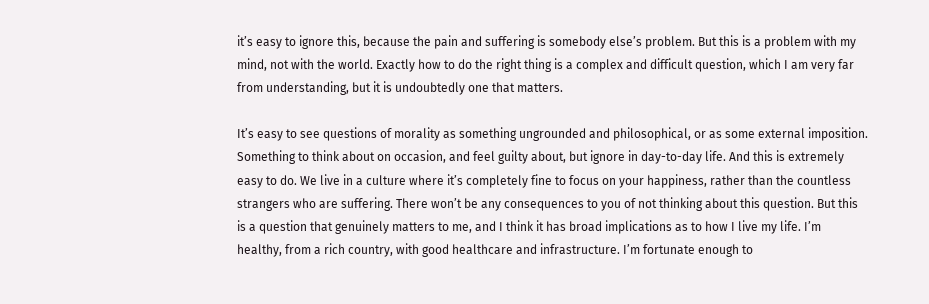it’s easy to ignore this, because the pain and suffering is somebody else’s problem. But this is a problem with my mind, not with the world. Exactly how to do the right thing is a complex and difficult question, which I am very far from understanding, but it is undoubtedly one that matters.

It’s easy to see questions of morality as something ungrounded and philosophical, or as some external imposition. Something to think about on occasion, and feel guilty about, but ignore in day-to-day life. And this is extremely easy to do. We live in a culture where it’s completely fine to focus on your happiness, rather than the countless strangers who are suffering. There won’t be any consequences to you of not thinking about this question. But this is a question that genuinely matters to me, and I think it has broad implications as to how I live my life. I’m healthy, from a rich country, with good healthcare and infrastructure. I’m fortunate enough to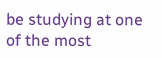be studying at one of the most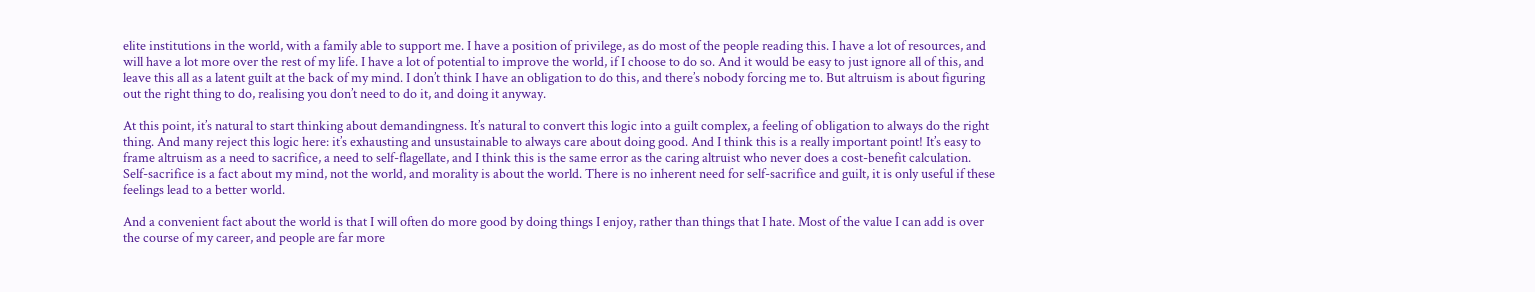elite institutions in the world, with a family able to support me. I have a position of privilege, as do most of the people reading this. I have a lot of resources, and will have a lot more over the rest of my life. I have a lot of potential to improve the world, if I choose to do so. And it would be easy to just ignore all of this, and leave this all as a latent guilt at the back of my mind. I don’t think I have an obligation to do this, and there’s nobody forcing me to. But altruism is about figuring out the right thing to do, realising you don’t need to do it, and doing it anyway.

At this point, it’s natural to start thinking about demandingness. It’s natural to convert this logic into a guilt complex, a feeling of obligation to always do the right thing. And many reject this logic here: it’s exhausting and unsustainable to always care about doing good. And I think this is a really important point! It’s easy to frame altruism as a need to sacrifice, a need to self-flagellate, and I think this is the same error as the caring altruist who never does a cost-benefit calculation. Self-sacrifice is a fact about my mind, not the world, and morality is about the world. There is no inherent need for self-sacrifice and guilt, it is only useful if these feelings lead to a better world.

And a convenient fact about the world is that I will often do more good by doing things I enjoy, rather than things that I hate. Most of the value I can add is over the course of my career, and people are far more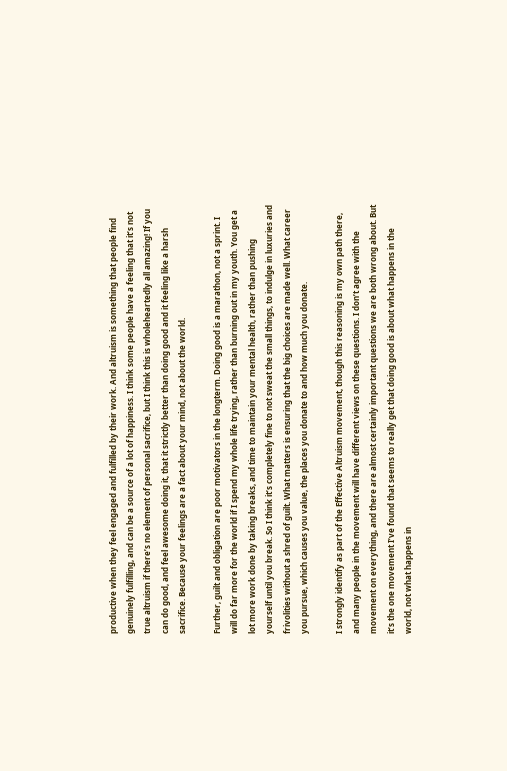productive when they feel engaged and fulfilled by their work. And altruism is something that people find genuinely fulfilling, and can be a source of a lot of happiness. I think some people have a feeling that it’s not true altruism if there’s no element of personal sacrifice, but I think this is wholeheartedly all amazing! If you can do good, and feel awesome doing it, that it strictly better than doing good and it feeling like a harsh sacrifice. Because your feelings are a fact about your mind, not about the world.

Further, guilt and obligation are poor motivators in the longterm. Doing good is a marathon, not a sprint. I will do far more for the world if I spend my whole life trying, rather than burning out in my youth. You get a lot more work done by taking breaks, and time to maintain your mental health, rather than pushing yourself until you break. So I think it’s completely fine to not sweat the small things, to indulge in luxuries and frivolities without a shred of guilt. What matters is ensuring that the big choices are made well. What career you pursue, which causes you value, the places you donate to and how much you donate.

I strongly identify as part of the Effective Altruism movement, though this reasoning is my own path there, and many people in the movement will have different views on these questions. I don’t agree with the movement on everything, and there are almost certainly important questions we are both wrong about. But it’s the one movement I’ve found that seems to really get that doing good is about what happens in the world, not what happens in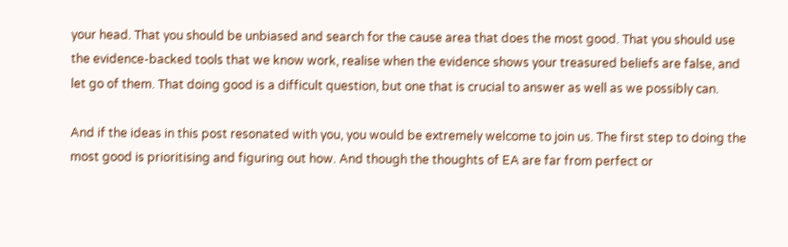your head. That you should be unbiased and search for the cause area that does the most good. That you should use the evidence-backed tools that we know work, realise when the evidence shows your treasured beliefs are false, and let go of them. That doing good is a difficult question, but one that is crucial to answer as well as we possibly can.

And if the ideas in this post resonated with you, you would be extremely welcome to join us. The first step to doing the most good is prioritising and figuring out how. And though the thoughts of EA are far from perfect or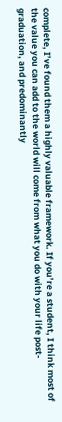complete, I’ve found them a highly valuable framework. If you’re a student, I think most of the value you can add to the world will come from what you do with your life post-graduation, and predominantly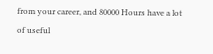from your career, and 80000 Hours have a lot of useful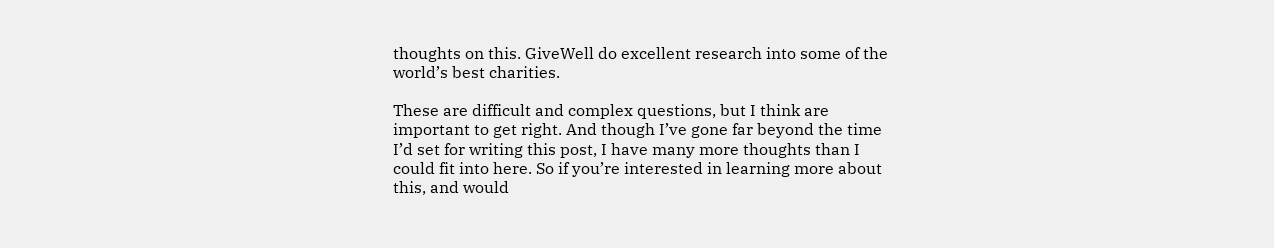thoughts on this. GiveWell do excellent research into some of the world’s best charities.

These are difficult and complex questions, but I think are important to get right. And though I’ve gone far beyond the time I’d set for writing this post, I have many more thoughts than I could fit into here. So if you’re interested in learning more about this, and would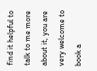find it helpful to talk to me more about it, you are very welcome to book a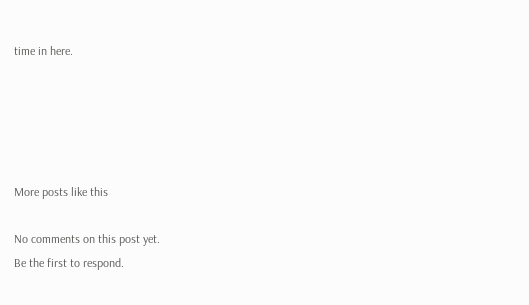time in here.





More posts like this

No comments on this post yet.
Be the first to respond.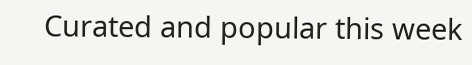Curated and popular this week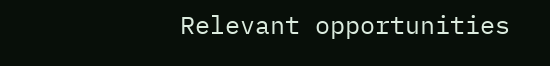Relevant opportunities